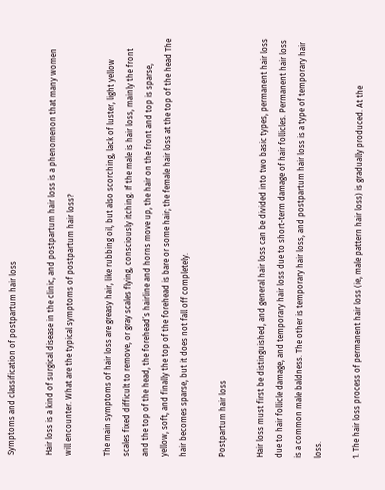Symptoms and classification of postpartum hair loss

Hair loss is a kind of surgical disease in the clinic, and postpartum hair loss is a phenomenon that many women will encounter. What are the typical symptoms of postpartum hair loss?

The main symptoms of hair loss are greasy hair, like rubbing oil, but also scorching, lack of luster, light yellow scales fixed difficult to remove, or gray scales flying, consciously itching. If the male is hair loss, mainly the front and the top of the head, the forehead’s hairline and horns move up, the hair on the front and top is sparse, yellow, soft, and finally the top of the forehead is bare or some hair; the female hair loss at the top of the head The hair becomes sparse, but it does not fall off completely.

Postpartum hair loss

Hair loss must first be distinguished, and general hair loss can be divided into two basic types, permanent hair loss due to hair follicle damage, and temporary hair loss due to short-term damage of hair follicles. Permanent hair loss is a common male baldness. The other is temporary hair loss, and postpartum hair loss is a type of temporary hair loss.

1. The hair loss process of permanent hair loss (ie, male pattern hair loss) is gradually produced. At the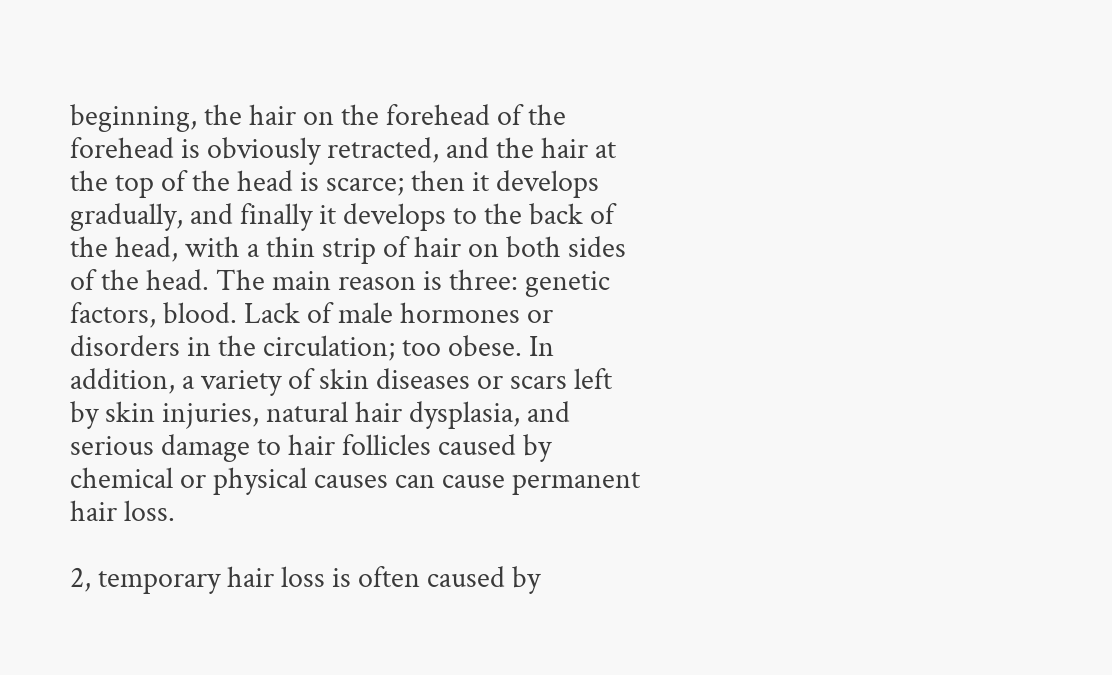beginning, the hair on the forehead of the forehead is obviously retracted, and the hair at the top of the head is scarce; then it develops gradually, and finally it develops to the back of the head, with a thin strip of hair on both sides of the head. The main reason is three: genetic factors, blood. Lack of male hormones or disorders in the circulation; too obese. In addition, a variety of skin diseases or scars left by skin injuries, natural hair dysplasia, and serious damage to hair follicles caused by chemical or physical causes can cause permanent hair loss.

2, temporary hair loss is often caused by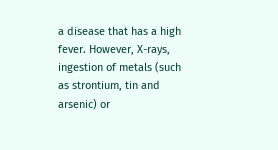a disease that has a high fever. However, X-rays, ingestion of metals (such as strontium, tin and arsenic) or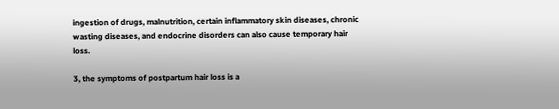ingestion of drugs, malnutrition, certain inflammatory skin diseases, chronic wasting diseases, and endocrine disorders can also cause temporary hair loss.

3, the symptoms of postpartum hair loss is a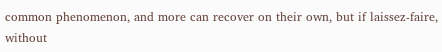common phenomenon, and more can recover on their own, but if laissez-faire, without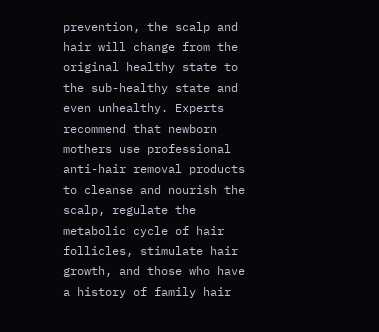prevention, the scalp and hair will change from the original healthy state to the sub-healthy state and even unhealthy. Experts recommend that newborn mothers use professional anti-hair removal products to cleanse and nourish the scalp, regulate the metabolic cycle of hair follicles, stimulate hair growth, and those who have a history of family hair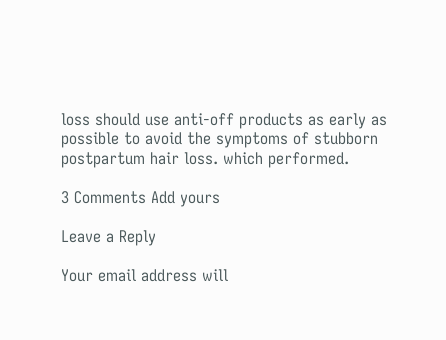loss should use anti-off products as early as possible to avoid the symptoms of stubborn postpartum hair loss. which performed.

3 Comments Add yours

Leave a Reply

Your email address will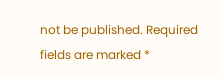not be published. Required fields are marked *